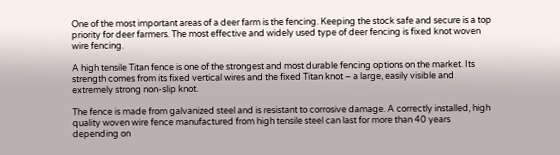One of the most important areas of a deer farm is the fencing. Keeping the stock safe and secure is a top priority for deer farmers. The most effective and widely used type of deer fencing is fixed knot woven wire fencing.

A high tensile Titan fence is one of the strongest and most durable fencing options on the market. Its strength comes from its fixed vertical wires and the fixed Titan knot – a large, easily visible and extremely strong non-slip knot.

The fence is made from galvanized steel and is resistant to corrosive damage. A correctly installed, high quality woven wire fence manufactured from high tensile steel can last for more than 40 years depending on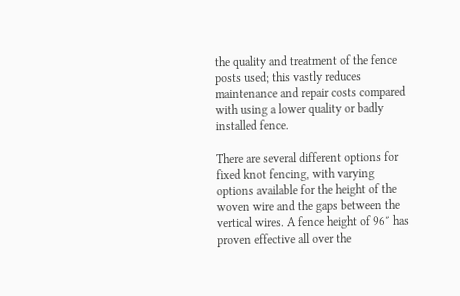the quality and treatment of the fence posts used; this vastly reduces maintenance and repair costs compared with using a lower quality or badly installed fence.

There are several different options for fixed knot fencing, with varying options available for the height of the woven wire and the gaps between the vertical wires. A fence height of 96″ has proven effective all over the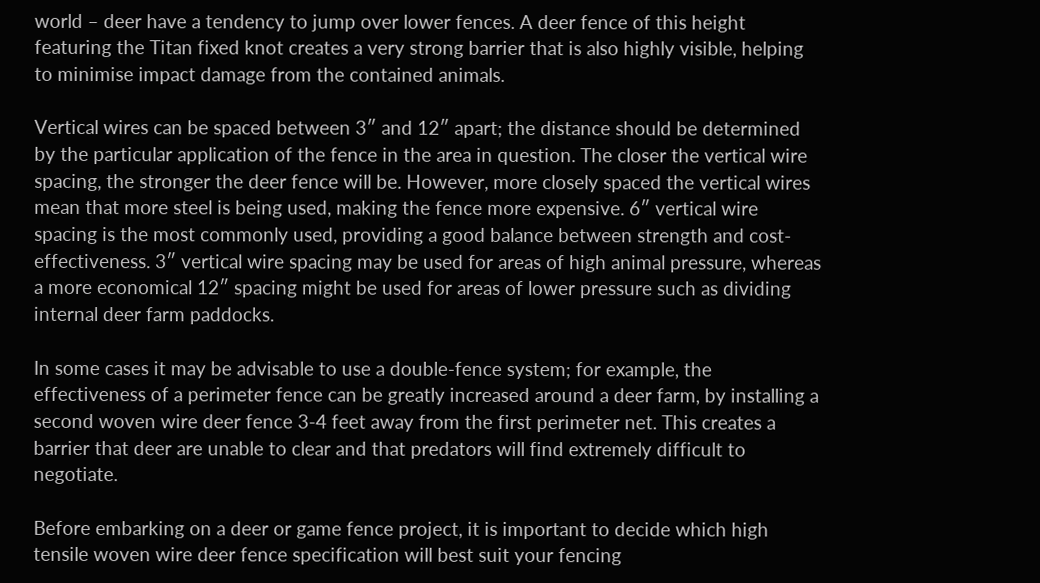world – deer have a tendency to jump over lower fences. A deer fence of this height featuring the Titan fixed knot creates a very strong barrier that is also highly visible, helping to minimise impact damage from the contained animals.

Vertical wires can be spaced between 3″ and 12″ apart; the distance should be determined by the particular application of the fence in the area in question. The closer the vertical wire spacing, the stronger the deer fence will be. However, more closely spaced the vertical wires mean that more steel is being used, making the fence more expensive. 6″ vertical wire spacing is the most commonly used, providing a good balance between strength and cost-effectiveness. 3″ vertical wire spacing may be used for areas of high animal pressure, whereas a more economical 12″ spacing might be used for areas of lower pressure such as dividing internal deer farm paddocks.

In some cases it may be advisable to use a double-fence system; for example, the effectiveness of a perimeter fence can be greatly increased around a deer farm, by installing a second woven wire deer fence 3-4 feet away from the first perimeter net. This creates a barrier that deer are unable to clear and that predators will find extremely difficult to negotiate.

Before embarking on a deer or game fence project, it is important to decide which high tensile woven wire deer fence specification will best suit your fencing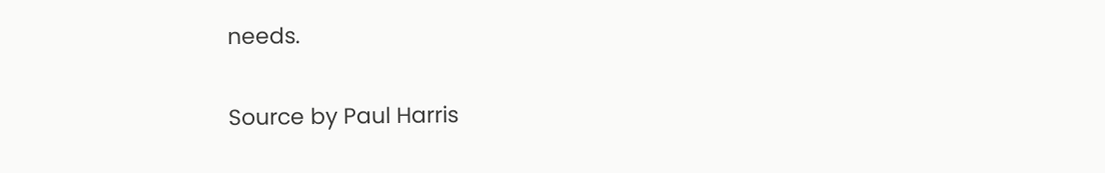needs.

Source by Paul Harris